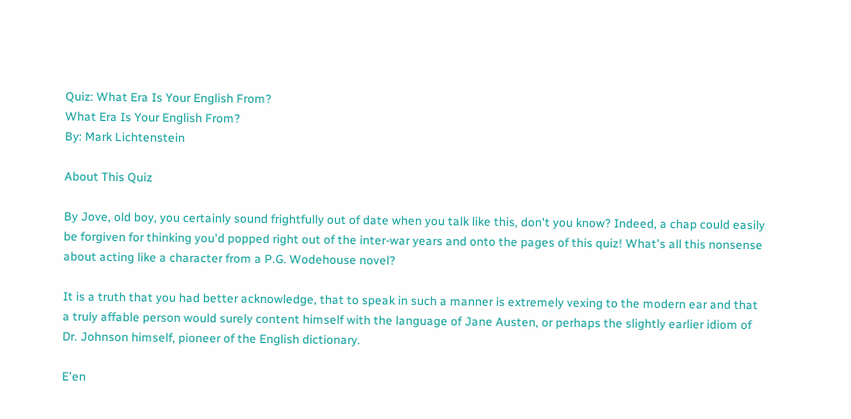Quiz: What Era Is Your English From?
What Era Is Your English From?
By: Mark Lichtenstein

About This Quiz

By Jove, old boy, you certainly sound frightfully out of date when you talk like this, don't you know? Indeed, a chap could easily be forgiven for thinking you'd popped right out of the inter-war years and onto the pages of this quiz! What's all this nonsense about acting like a character from a P.G. Wodehouse novel?

It is a truth that you had better acknowledge, that to speak in such a manner is extremely vexing to the modern ear and that a truly affable person would surely content himself with the language of Jane Austen, or perhaps the slightly earlier idiom of Dr. Johnson himself, pioneer of the English dictionary.

E'en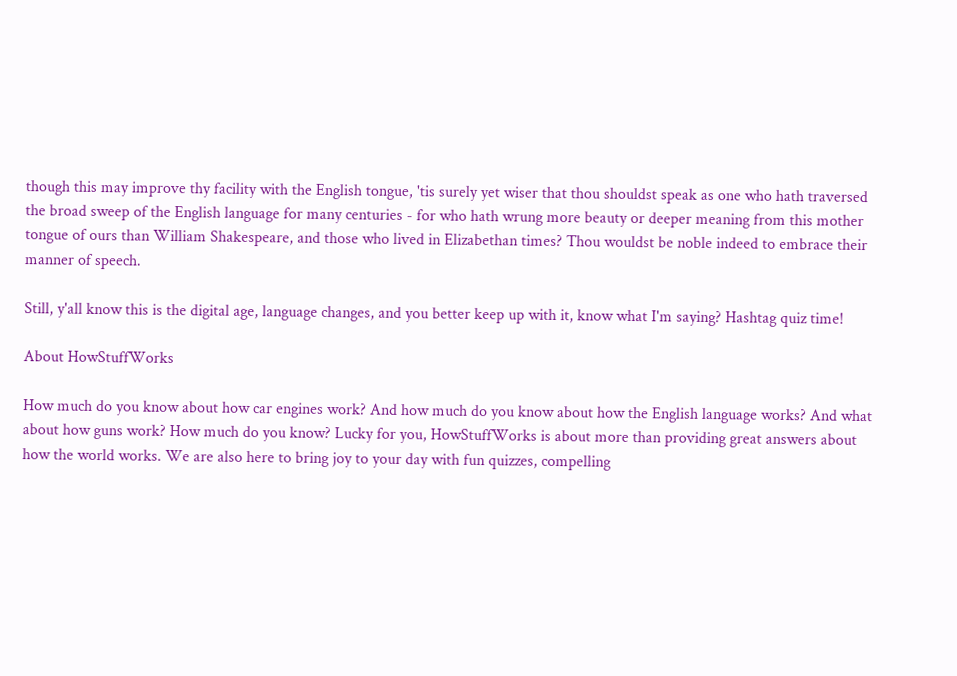though this may improve thy facility with the English tongue, 'tis surely yet wiser that thou shouldst speak as one who hath traversed the broad sweep of the English language for many centuries - for who hath wrung more beauty or deeper meaning from this mother tongue of ours than William Shakespeare, and those who lived in Elizabethan times? Thou wouldst be noble indeed to embrace their manner of speech.

Still, y'all know this is the digital age, language changes, and you better keep up with it, know what I'm saying? Hashtag quiz time!

About HowStuffWorks

How much do you know about how car engines work? And how much do you know about how the English language works? And what about how guns work? How much do you know? Lucky for you, HowStuffWorks is about more than providing great answers about how the world works. We are also here to bring joy to your day with fun quizzes, compelling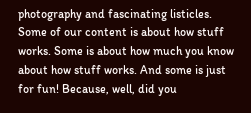photography and fascinating listicles. Some of our content is about how stuff works. Some is about how much you know about how stuff works. And some is just for fun! Because, well, did you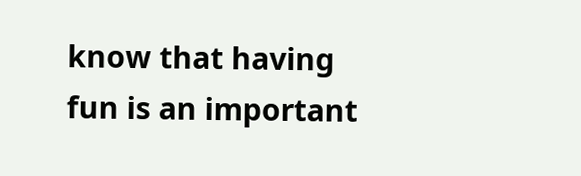know that having fun is an important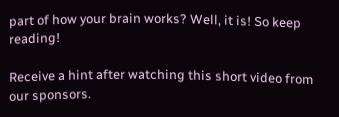part of how your brain works? Well, it is! So keep reading!

Receive a hint after watching this short video from our sponsors.